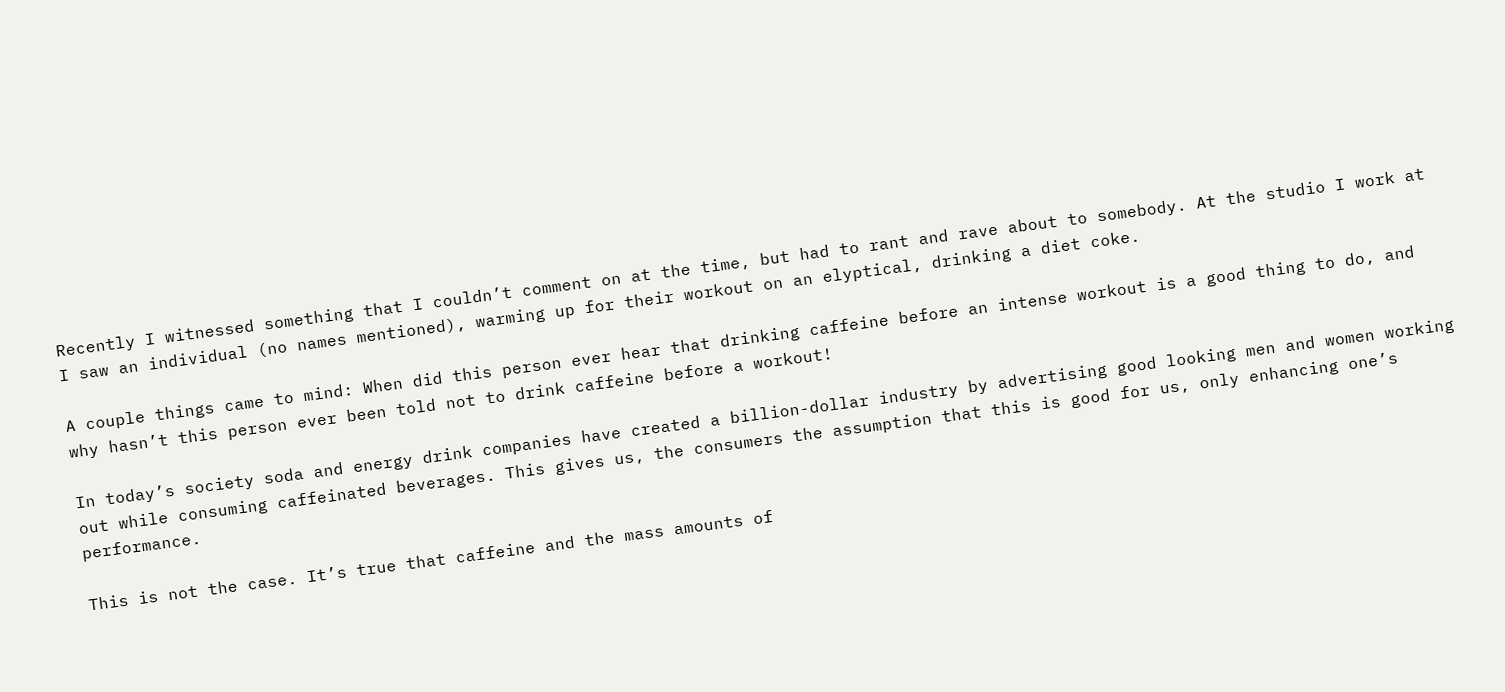Recently I witnessed something that I couldn’t comment on at the time, but had to rant and rave about to somebody. At the studio I work at I saw an individual (no names mentioned), warming up for their workout on an elyptical, drinking a diet coke.

A couple things came to mind: When did this person ever hear that drinking caffeine before an intense workout is a good thing to do, and why hasn’t this person ever been told not to drink caffeine before a workout!

In today’s society soda and energy drink companies have created a billion-dollar industry by advertising good looking men and women working out while consuming caffeinated beverages. This gives us, the consumers the assumption that this is good for us, only enhancing one’s performance.

This is not the case. It’s true that caffeine and the mass amounts of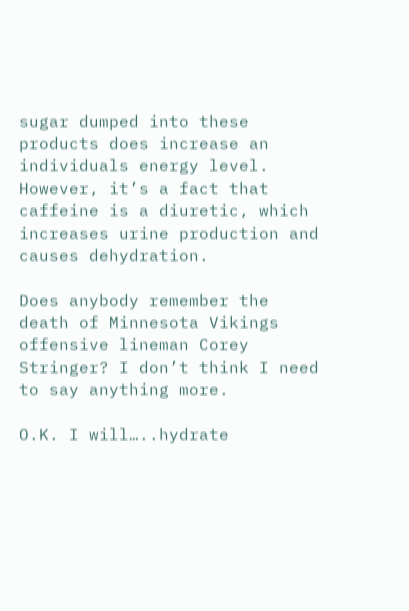sugar dumped into these products does increase an individuals energy level. However, it’s a fact that caffeine is a diuretic, which increases urine production and causes dehydration.

Does anybody remember the death of Minnesota Vikings offensive lineman Corey Stringer? I don’t think I need to say anything more.

O.K. I will…..hydrate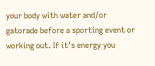your body with water and/or gatorade before a sporting event or working out. If it’s energy you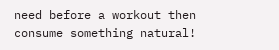need before a workout then consume something natural!